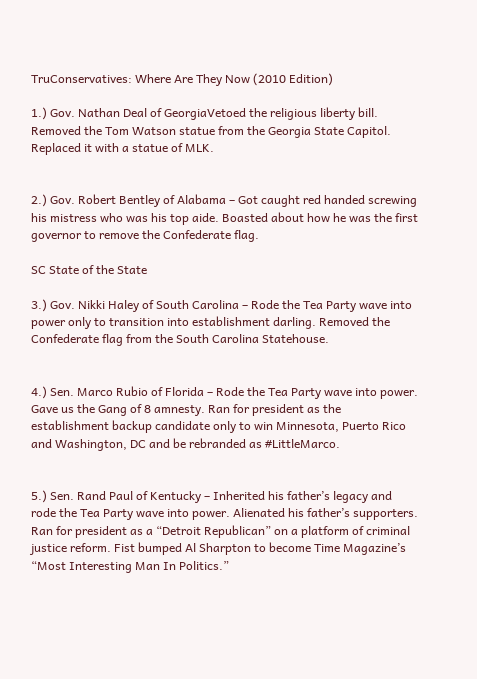TruConservatives: Where Are They Now (2010 Edition)

1.) Gov. Nathan Deal of GeorgiaVetoed the religious liberty bill. Removed the Tom Watson statue from the Georgia State Capitol. Replaced it with a statue of MLK.


2.) Gov. Robert Bentley of Alabama – Got caught red handed screwing his mistress who was his top aide. Boasted about how he was the first governor to remove the Confederate flag.

SC State of the State

3.) Gov. Nikki Haley of South Carolina – Rode the Tea Party wave into power only to transition into establishment darling. Removed the Confederate flag from the South Carolina Statehouse.


4.) Sen. Marco Rubio of Florida – Rode the Tea Party wave into power. Gave us the Gang of 8 amnesty. Ran for president as the establishment backup candidate only to win Minnesota, Puerto Rico and Washington, DC and be rebranded as #LittleMarco.


5.) Sen. Rand Paul of Kentucky – Inherited his father’s legacy and rode the Tea Party wave into power. Alienated his father’s supporters. Ran for president as a “Detroit Republican” on a platform of criminal justice reform. Fist bumped Al Sharpton to become Time Magazine’s “Most Interesting Man In Politics.”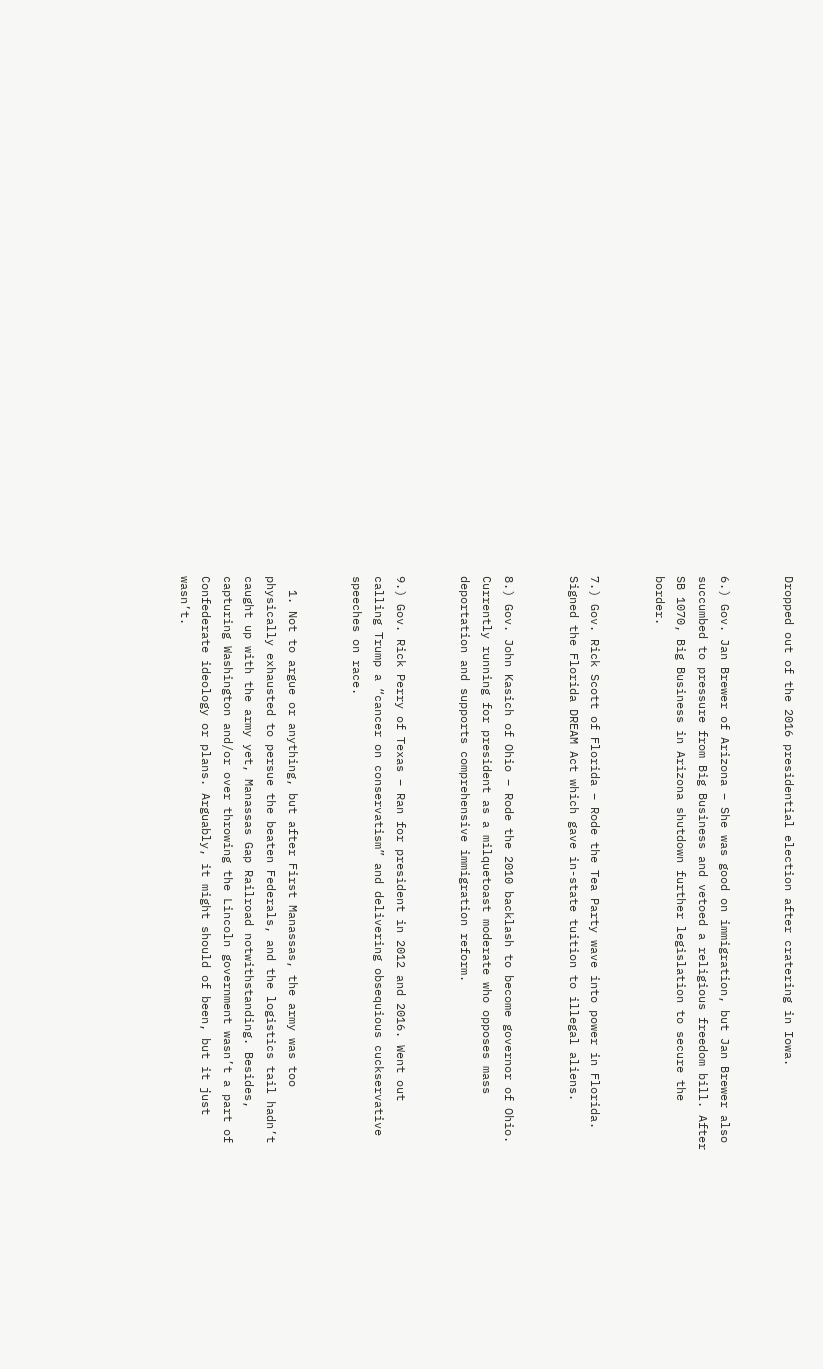Dropped out of the 2016 presidential election after cratering in Iowa.


6.) Gov. Jan Brewer of Arizona – She was good on immigration, but Jan Brewer also succumbed to pressure from Big Business and vetoed a religious freedom bill. After SB 1070, Big Business in Arizona shutdown further legislation to secure the border.


7.) Gov. Rick Scott of Florida – Rode the Tea Party wave into power in Florida. Signed the Florida DREAM Act which gave in-state tuition to illegal aliens.


8.) Gov. John Kasich of Ohio – Rode the 2010 backlash to become governor of Ohio. Currently running for president as a milquetoast moderate who opposes mass deportation and supports comprehensive immigration reform.


9.) Gov. Rick Perry of Texas – Ran for president in 2012 and 2016. Went out calling Trump a “cancer on conservatism” and delivering obsequious cuckservative speeches on race.


  1. Not to argue or anything, but after First Manassas, the army was too physically exhausted to persue the beaten Federals, and the logistics tail hadn’t caught up with the army yet, Manassas Gap Railroad notwithstanding. Besides, capturing Washington and/or over throwing the Lincoln government wasn’t a part of Confederate ideology or plans. Arguably, it might should of been, but it just wasn’t.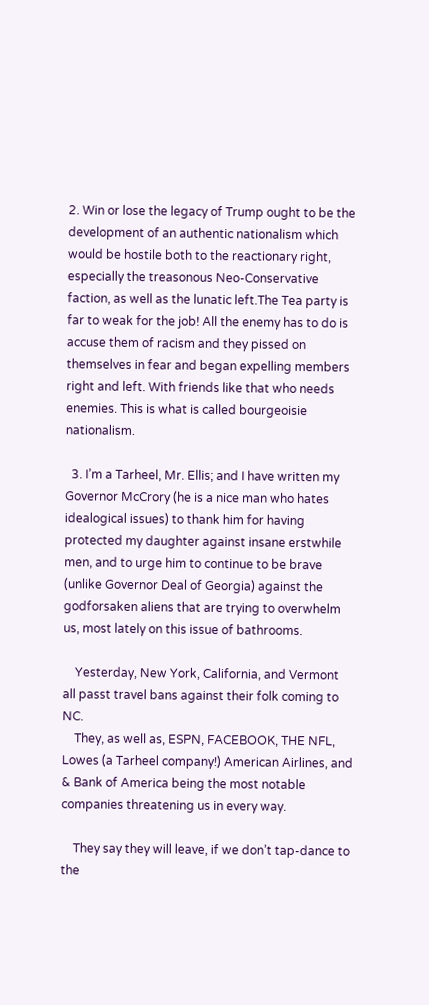2. Win or lose the legacy of Trump ought to be the development of an authentic nationalism which would be hostile both to the reactionary right, especially the treasonous Neo-Conservative faction, as well as the lunatic left.The Tea party is far to weak for the job! All the enemy has to do is accuse them of racism and they pissed on themselves in fear and began expelling members right and left. With friends like that who needs enemies. This is what is called bourgeoisie nationalism.

  3. I’m a Tarheel, Mr. Ellis; and I have written my Governor McCrory (he is a nice man who hates idealogical issues) to thank him for having protected my daughter against insane erstwhile men, and to urge him to continue to be brave (unlike Governor Deal of Georgia) against the godforsaken aliens that are trying to overwhelm us, most lately on this issue of bathrooms.

    Yesterday, New York, California, and Vermont all passt travel bans against their folk coming to NC.
    They, as well as, ESPN, FACEBOOK, THE NFL, Lowes (a Tarheel company!) American Airlines, and & Bank of America being the most notable companies threatening us in every way.

    They say they will leave, if we don’t tap-dance to the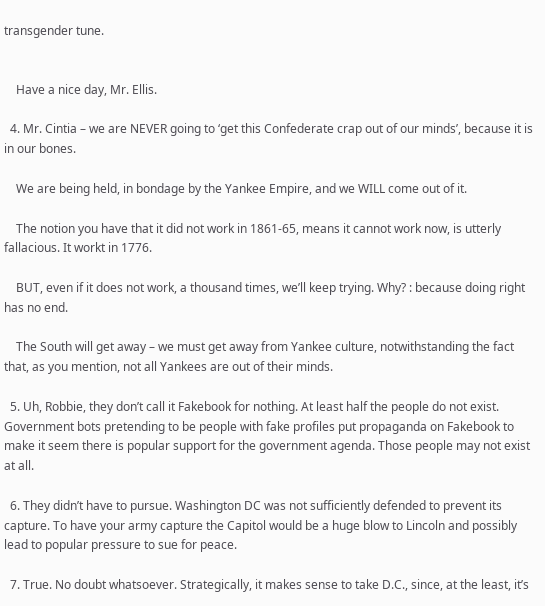transgender tune.


    Have a nice day, Mr. Ellis.

  4. Mr. Cintia – we are NEVER going to ‘get this Confederate crap out of our minds’, because it is in our bones.

    We are being held, in bondage by the Yankee Empire, and we WILL come out of it.

    The notion you have that it did not work in 1861-65, means it cannot work now, is utterly fallacious. It workt in 1776.

    BUT, even if it does not work, a thousand times, we’ll keep trying. Why? : because doing right has no end.

    The South will get away – we must get away from Yankee culture, notwithstanding the fact that, as you mention, not all Yankees are out of their minds.

  5. Uh, Robbie, they don’t call it Fakebook for nothing. At least half the people do not exist. Government bots pretending to be people with fake profiles put propaganda on Fakebook to make it seem there is popular support for the government agenda. Those people may not exist at all.

  6. They didn’t have to pursue. Washington DC was not sufficiently defended to prevent its capture. To have your army capture the Capitol would be a huge blow to Lincoln and possibly lead to popular pressure to sue for peace.

  7. True. No doubt whatsoever. Strategically, it makes sense to take D.C., since, at the least, it’s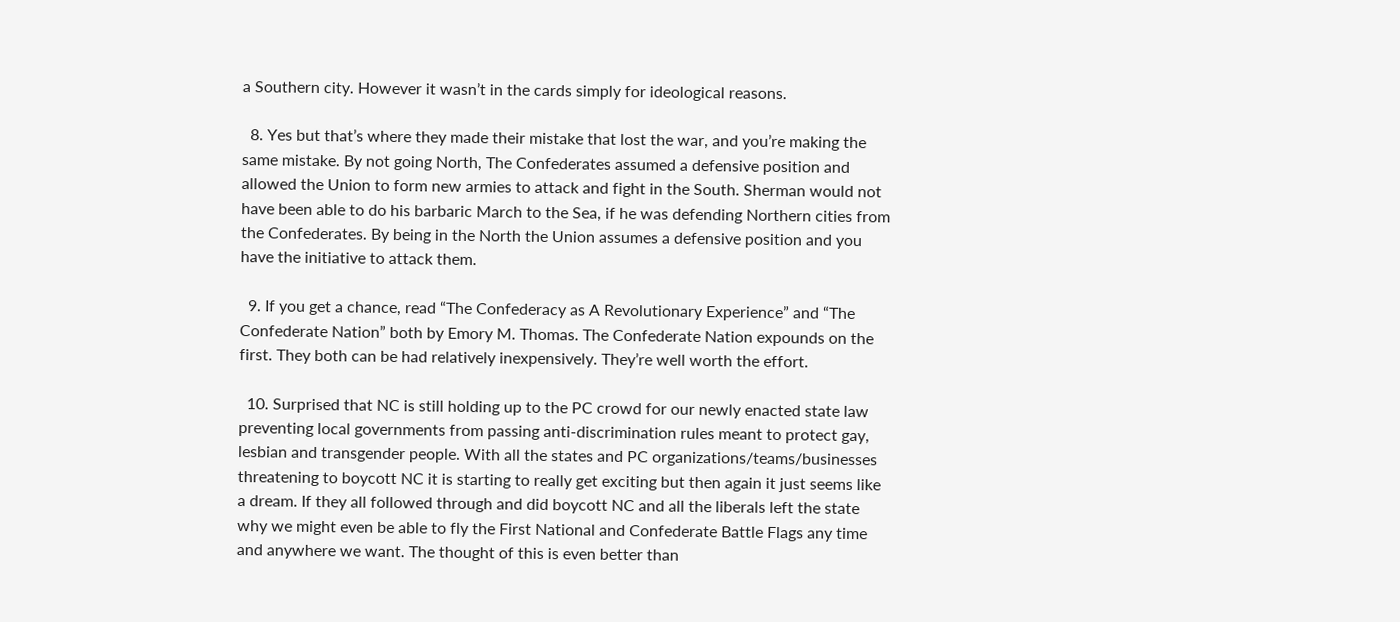a Southern city. However it wasn’t in the cards simply for ideological reasons.

  8. Yes but that’s where they made their mistake that lost the war, and you’re making the same mistake. By not going North, The Confederates assumed a defensive position and allowed the Union to form new armies to attack and fight in the South. Sherman would not have been able to do his barbaric March to the Sea, if he was defending Northern cities from the Confederates. By being in the North the Union assumes a defensive position and you have the initiative to attack them.

  9. If you get a chance, read “The Confederacy as A Revolutionary Experience” and “The Confederate Nation” both by Emory M. Thomas. The Confederate Nation expounds on the first. They both can be had relatively inexpensively. They’re well worth the effort.

  10. Surprised that NC is still holding up to the PC crowd for our newly enacted state law preventing local governments from passing anti-discrimination rules meant to protect gay, lesbian and transgender people. With all the states and PC organizations/teams/businesses threatening to boycott NC it is starting to really get exciting but then again it just seems like a dream. If they all followed through and did boycott NC and all the liberals left the state why we might even be able to fly the First National and Confederate Battle Flags any time and anywhere we want. The thought of this is even better than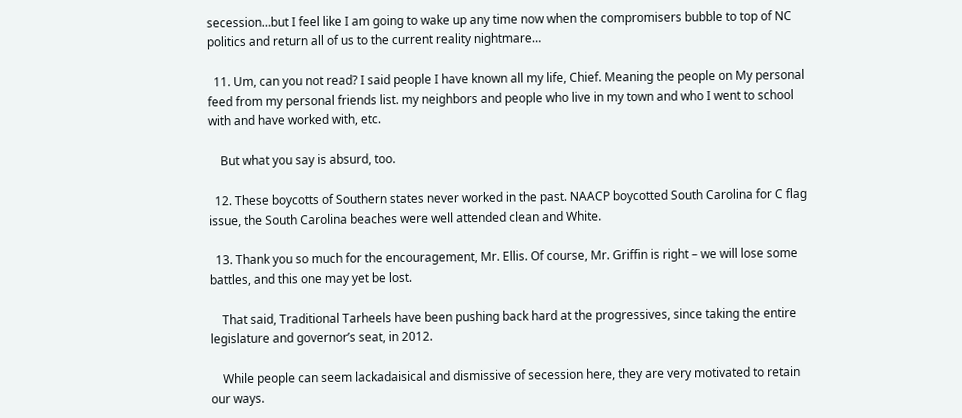secession…but I feel like I am going to wake up any time now when the compromisers bubble to top of NC politics and return all of us to the current reality nightmare…

  11. Um, can you not read? I said people I have known all my life, Chief. Meaning the people on My personal feed from my personal friends list. my neighbors and people who live in my town and who I went to school with and have worked with, etc.

    But what you say is absurd, too.

  12. These boycotts of Southern states never worked in the past. NAACP boycotted South Carolina for C flag issue, the South Carolina beaches were well attended clean and White.

  13. Thank you so much for the encouragement, Mr. Ellis. Of course, Mr. Griffin is right – we will lose some battles, and this one may yet be lost.

    That said, Traditional Tarheels have been pushing back hard at the progressives, since taking the entire legislature and governor’s seat, in 2012.

    While people can seem lackadaisical and dismissive of secession here, they are very motivated to retain our ways.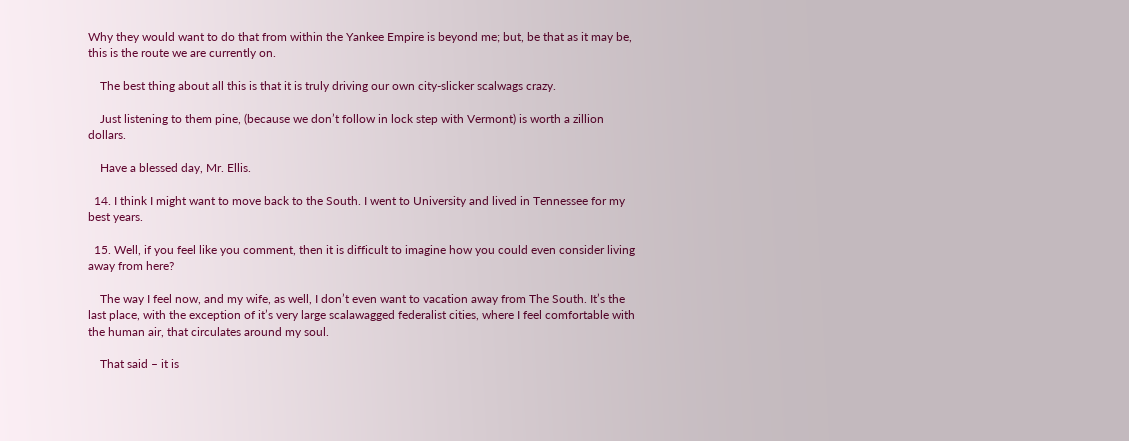Why they would want to do that from within the Yankee Empire is beyond me; but, be that as it may be, this is the route we are currently on.

    The best thing about all this is that it is truly driving our own city-slicker scalwags crazy.

    Just listening to them pine, (because we don’t follow in lock step with Vermont) is worth a zillion dollars.

    Have a blessed day, Mr. Ellis.

  14. I think I might want to move back to the South. I went to University and lived in Tennessee for my best years.

  15. Well, if you feel like you comment, then it is difficult to imagine how you could even consider living away from here?

    The way I feel now, and my wife, as well, I don’t even want to vacation away from The South. It’s the last place, with the exception of it’s very large scalawagged federalist cities, where I feel comfortable with the human air, that circulates around my soul.

    That said – it is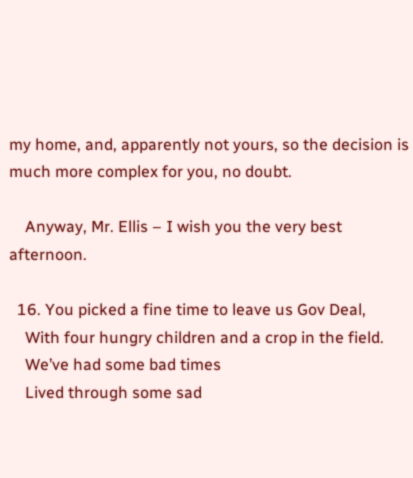my home, and, apparently not yours, so the decision is much more complex for you, no doubt.

    Anyway, Mr. Ellis – I wish you the very best afternoon.

  16. You picked a fine time to leave us Gov Deal,
    With four hungry children and a crop in the field.
    We’ve had some bad times
    Lived through some sad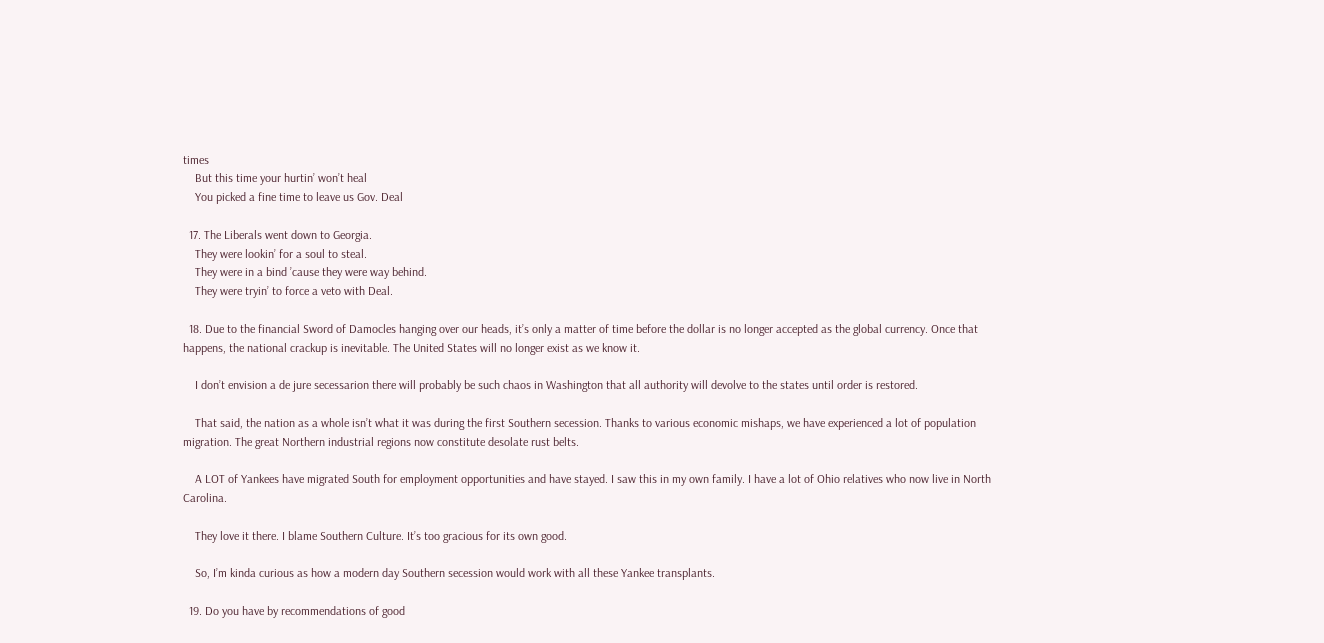times
    But this time your hurtin’ won’t heal
    You picked a fine time to leave us Gov. Deal

  17. The Liberals went down to Georgia.
    They were lookin’ for a soul to steal.
    They were in a bind ’cause they were way behind.
    They were tryin’ to force a veto with Deal.

  18. Due to the financial Sword of Damocles hanging over our heads, it’s only a matter of time before the dollar is no longer accepted as the global currency. Once that happens, the national crackup is inevitable. The United States will no longer exist as we know it.

    I don’t envision a de jure secessarion there will probably be such chaos in Washington that all authority will devolve to the states until order is restored.

    That said, the nation as a whole isn’t what it was during the first Southern secession. Thanks to various economic mishaps, we have experienced a lot of population migration. The great Northern industrial regions now constitute desolate rust belts.

    A LOT of Yankees have migrated South for employment opportunities and have stayed. I saw this in my own family. I have a lot of Ohio relatives who now live in North Carolina.

    They love it there. I blame Southern Culture. It’s too gracious for its own good.

    So, I’m kinda curious as how a modern day Southern secession would work with all these Yankee transplants.

  19. Do you have by recommendations of good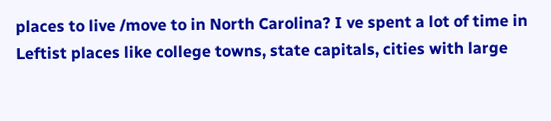places to live /move to in North Carolina? I ve spent a lot of time in Leftist places like college towns, state capitals, cities with large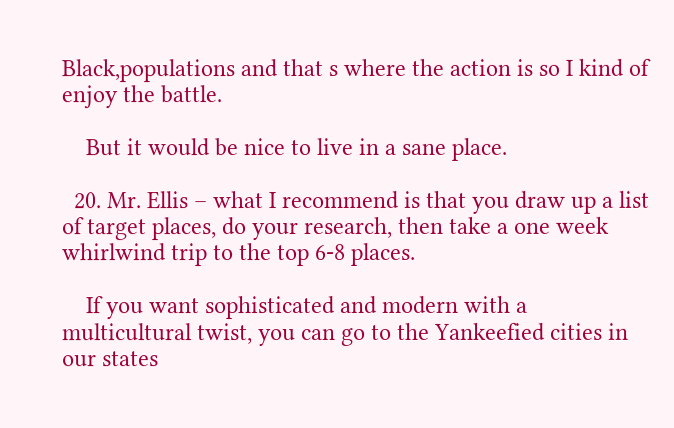Black,populations and that s where the action is so I kind of enjoy the battle.

    But it would be nice to live in a sane place.

  20. Mr. Ellis – what I recommend is that you draw up a list of target places, do your research, then take a one week whirlwind trip to the top 6-8 places.

    If you want sophisticated and modern with a multicultural twist, you can go to the Yankeefied cities in our states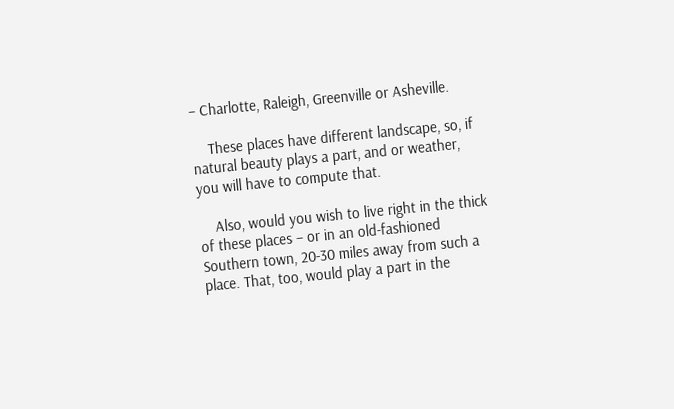– Charlotte, Raleigh, Greenville or Asheville.

    These places have different landscape, so, if natural beauty plays a part, and or weather, you will have to compute that.

    Also, would you wish to live right in the thick of these places – or in an old-fashioned Southern town, 20-30 miles away from such a place. That, too, would play a part in the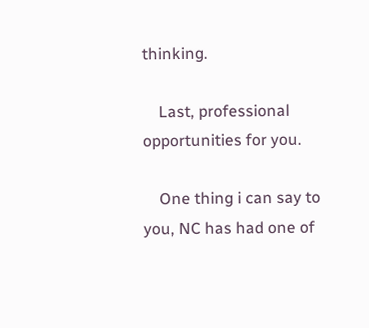thinking.

    Last, professional opportunities for you.

    One thing i can say to you, NC has had one of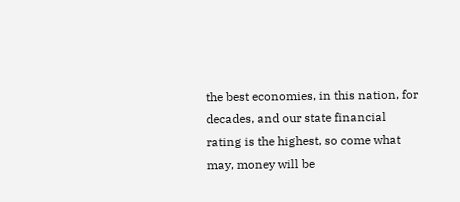the best economies, in this nation, for decades, and our state financial rating is the highest, so come what may, money will be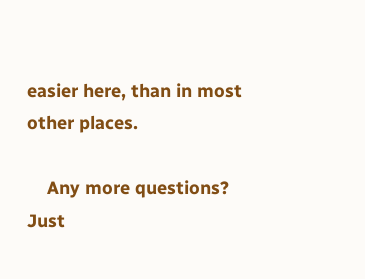easier here, than in most other places.

    Any more questions? Just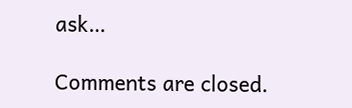ask…

Comments are closed.